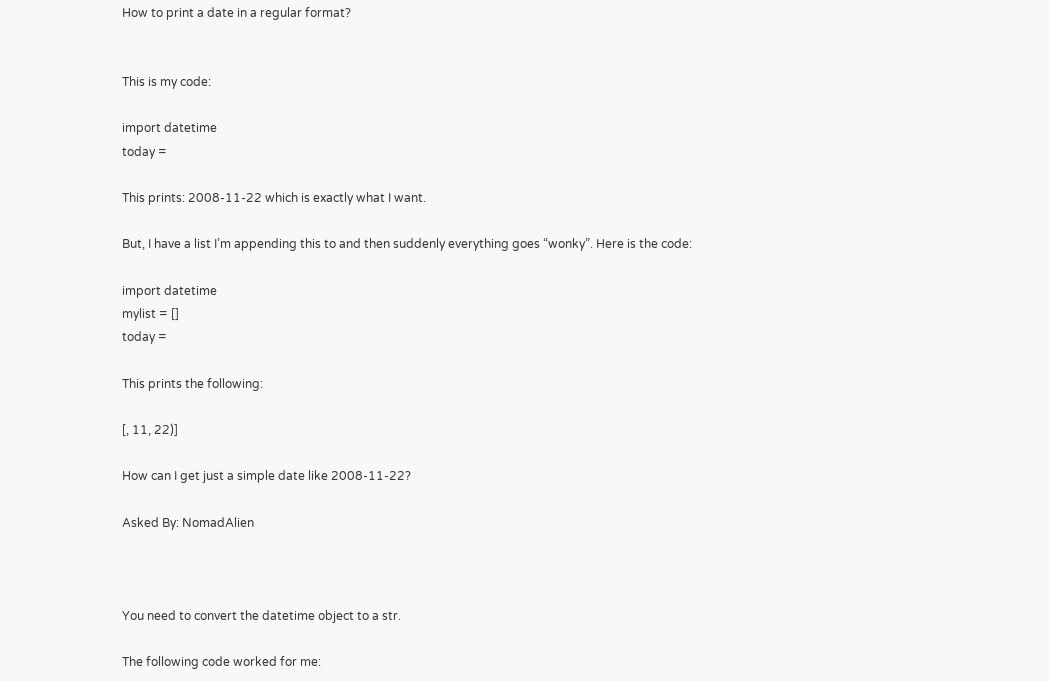How to print a date in a regular format?


This is my code:

import datetime
today =

This prints: 2008-11-22 which is exactly what I want.

But, I have a list I’m appending this to and then suddenly everything goes “wonky”. Here is the code:

import datetime
mylist = []
today =

This prints the following:

[, 11, 22)]

How can I get just a simple date like 2008-11-22?

Asked By: NomadAlien



You need to convert the datetime object to a str.

The following code worked for me: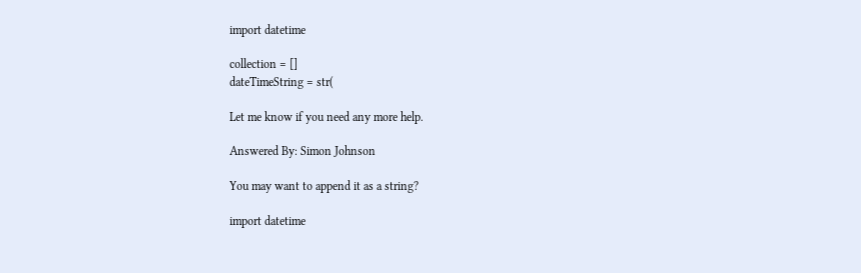import datetime

collection = []
dateTimeString = str(

Let me know if you need any more help.

Answered By: Simon Johnson

You may want to append it as a string?

import datetime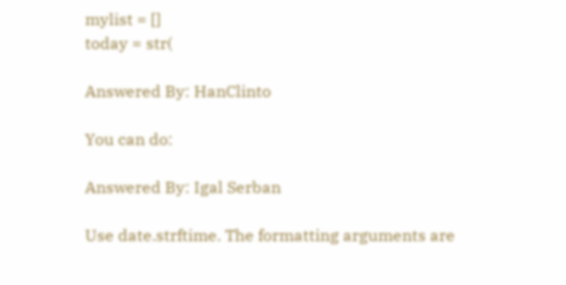mylist = []
today = str(

Answered By: HanClinto

You can do:

Answered By: Igal Serban

Use date.strftime. The formatting arguments are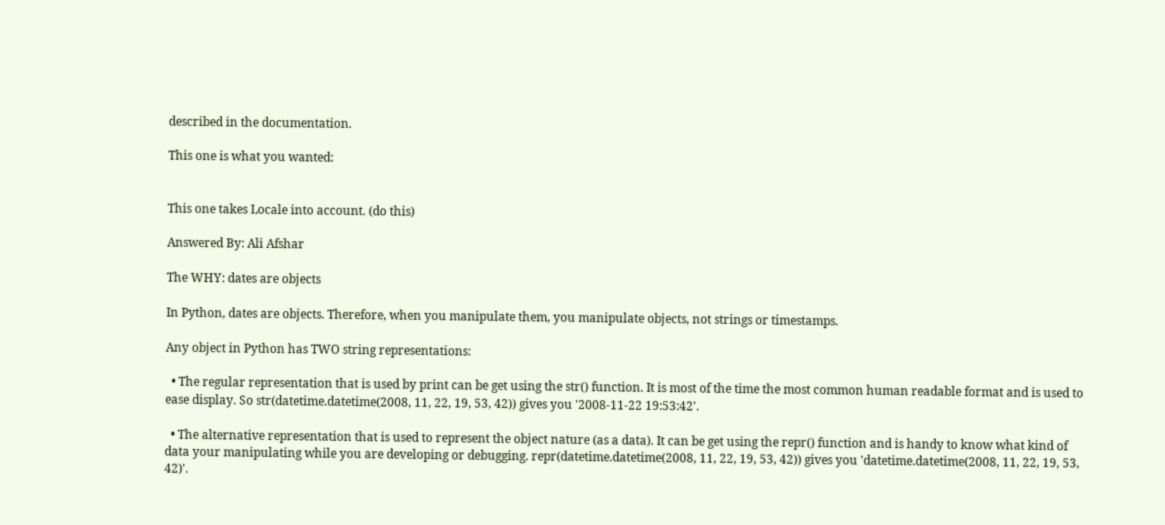described in the documentation.

This one is what you wanted:


This one takes Locale into account. (do this)

Answered By: Ali Afshar

The WHY: dates are objects

In Python, dates are objects. Therefore, when you manipulate them, you manipulate objects, not strings or timestamps.

Any object in Python has TWO string representations:

  • The regular representation that is used by print can be get using the str() function. It is most of the time the most common human readable format and is used to ease display. So str(datetime.datetime(2008, 11, 22, 19, 53, 42)) gives you '2008-11-22 19:53:42'.

  • The alternative representation that is used to represent the object nature (as a data). It can be get using the repr() function and is handy to know what kind of data your manipulating while you are developing or debugging. repr(datetime.datetime(2008, 11, 22, 19, 53, 42)) gives you 'datetime.datetime(2008, 11, 22, 19, 53, 42)'.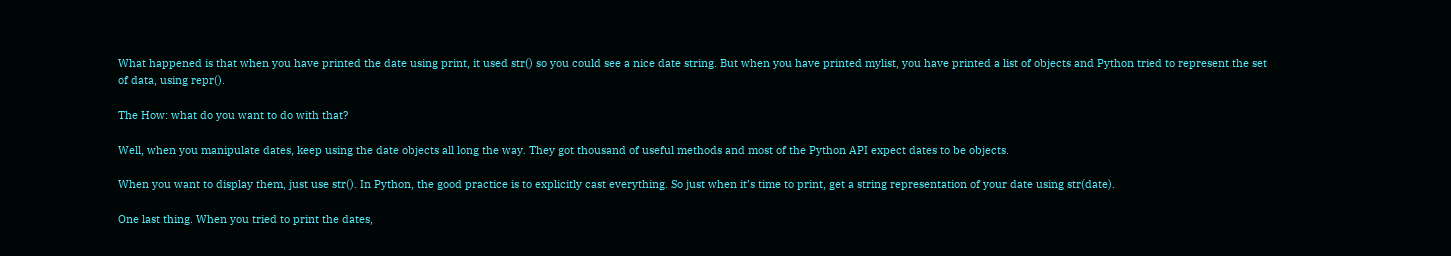What happened is that when you have printed the date using print, it used str() so you could see a nice date string. But when you have printed mylist, you have printed a list of objects and Python tried to represent the set of data, using repr().

The How: what do you want to do with that?

Well, when you manipulate dates, keep using the date objects all long the way. They got thousand of useful methods and most of the Python API expect dates to be objects.

When you want to display them, just use str(). In Python, the good practice is to explicitly cast everything. So just when it’s time to print, get a string representation of your date using str(date).

One last thing. When you tried to print the dates,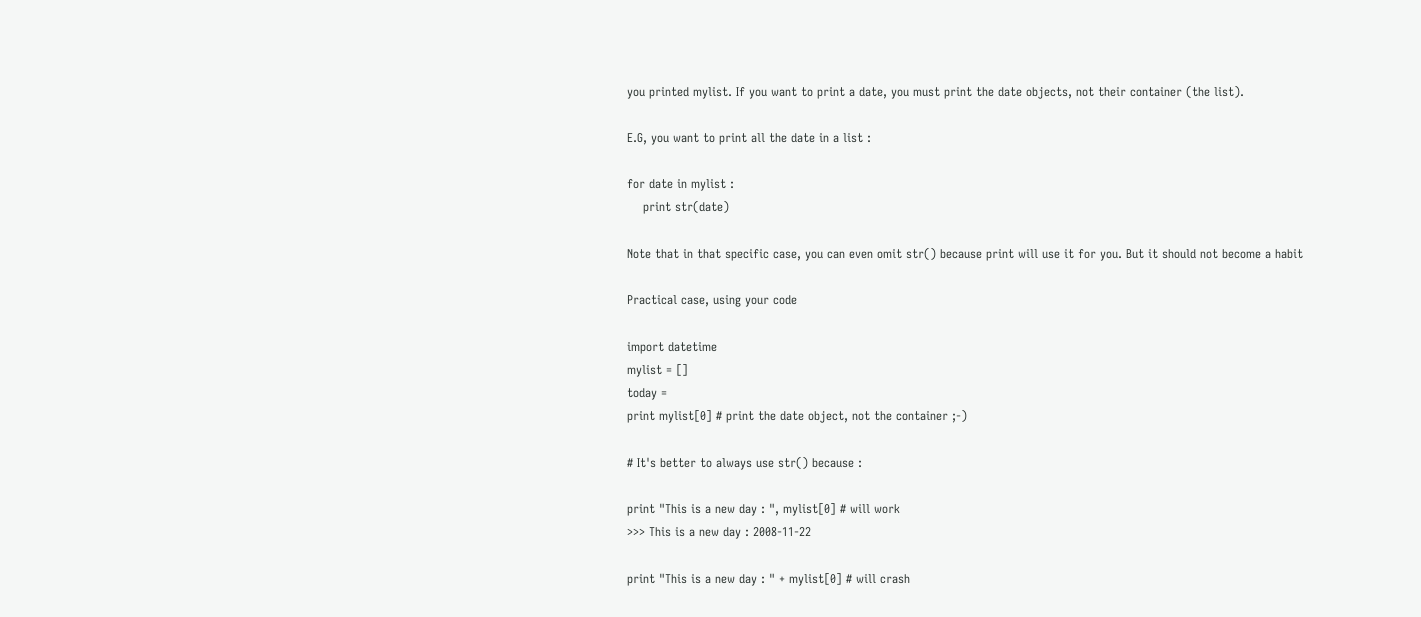you printed mylist. If you want to print a date, you must print the date objects, not their container (the list).

E.G, you want to print all the date in a list :

for date in mylist :
    print str(date)

Note that in that specific case, you can even omit str() because print will use it for you. But it should not become a habit

Practical case, using your code

import datetime
mylist = []
today =
print mylist[0] # print the date object, not the container ;-)

# It's better to always use str() because :

print "This is a new day : ", mylist[0] # will work
>>> This is a new day : 2008-11-22

print "This is a new day : " + mylist[0] # will crash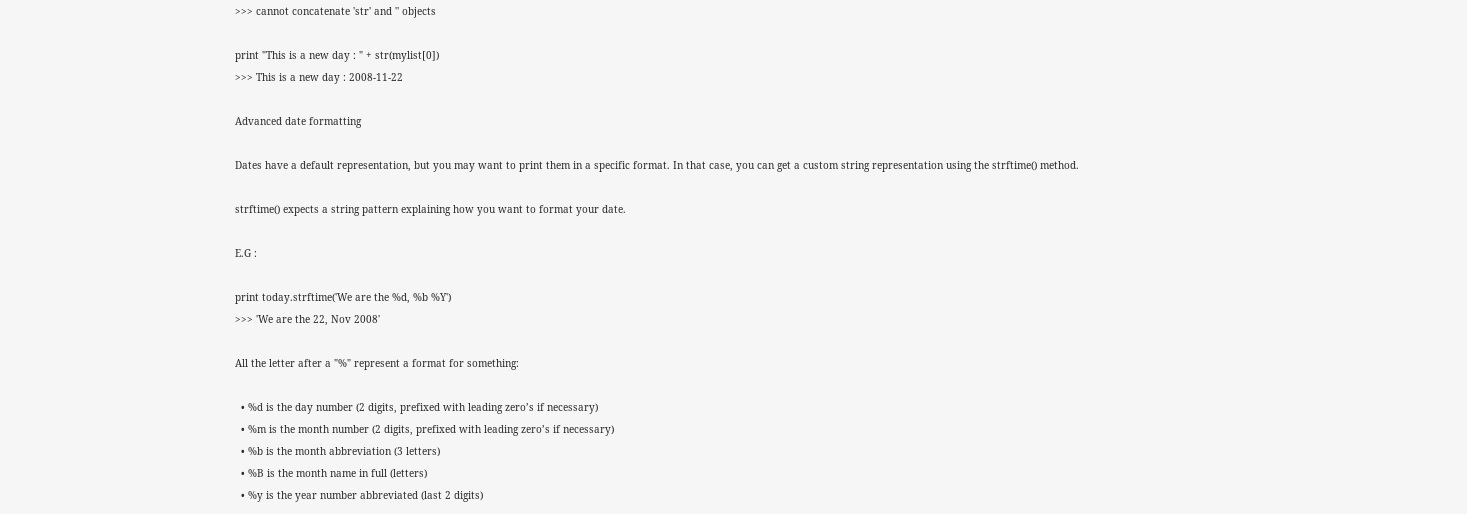>>> cannot concatenate 'str' and '' objects

print "This is a new day : " + str(mylist[0])
>>> This is a new day : 2008-11-22

Advanced date formatting

Dates have a default representation, but you may want to print them in a specific format. In that case, you can get a custom string representation using the strftime() method.

strftime() expects a string pattern explaining how you want to format your date.

E.G :

print today.strftime('We are the %d, %b %Y')
>>> 'We are the 22, Nov 2008'

All the letter after a "%" represent a format for something:

  • %d is the day number (2 digits, prefixed with leading zero’s if necessary)
  • %m is the month number (2 digits, prefixed with leading zero’s if necessary)
  • %b is the month abbreviation (3 letters)
  • %B is the month name in full (letters)
  • %y is the year number abbreviated (last 2 digits)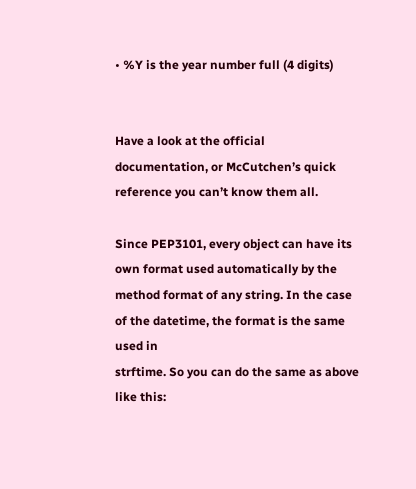• %Y is the year number full (4 digits)


Have a look at the official documentation, or McCutchen’s quick reference you can’t know them all.

Since PEP3101, every object can have its own format used automatically by the method format of any string. In the case of the datetime, the format is the same used in
strftime. So you can do the same as above like this: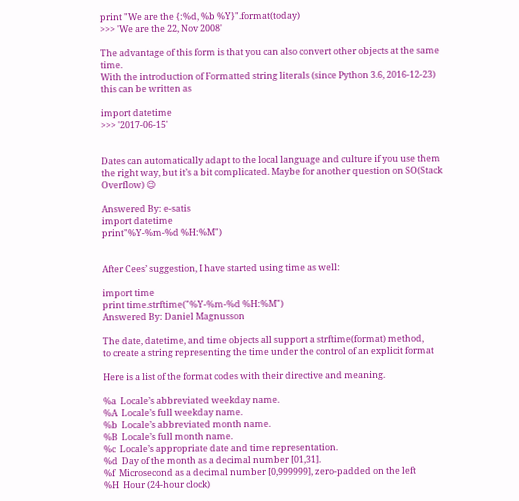print "We are the {:%d, %b %Y}".format(today)
>>> 'We are the 22, Nov 2008'

The advantage of this form is that you can also convert other objects at the same time.
With the introduction of Formatted string literals (since Python 3.6, 2016-12-23) this can be written as

import datetime
>>> '2017-06-15'


Dates can automatically adapt to the local language and culture if you use them the right way, but it’s a bit complicated. Maybe for another question on SO(Stack Overflow) 😉

Answered By: e-satis
import datetime
print"%Y-%m-%d %H:%M")


After Cees’ suggestion, I have started using time as well:

import time
print time.strftime("%Y-%m-%d %H:%M")
Answered By: Daniel Magnusson

The date, datetime, and time objects all support a strftime(format) method,
to create a string representing the time under the control of an explicit format

Here is a list of the format codes with their directive and meaning.

%a  Locale’s abbreviated weekday name.
%A  Locale’s full weekday name.
%b  Locale’s abbreviated month name.
%B  Locale’s full month name.
%c  Locale’s appropriate date and time representation.
%d  Day of the month as a decimal number [01,31].
%f  Microsecond as a decimal number [0,999999], zero-padded on the left
%H  Hour (24-hour clock)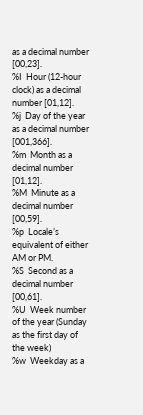as a decimal number [00,23].
%I  Hour (12-hour clock) as a decimal number [01,12].
%j  Day of the year as a decimal number [001,366].
%m  Month as a decimal number [01,12].
%M  Minute as a decimal number [00,59].
%p  Locale’s equivalent of either AM or PM.
%S  Second as a decimal number [00,61].
%U  Week number of the year (Sunday as the first day of the week)
%w  Weekday as a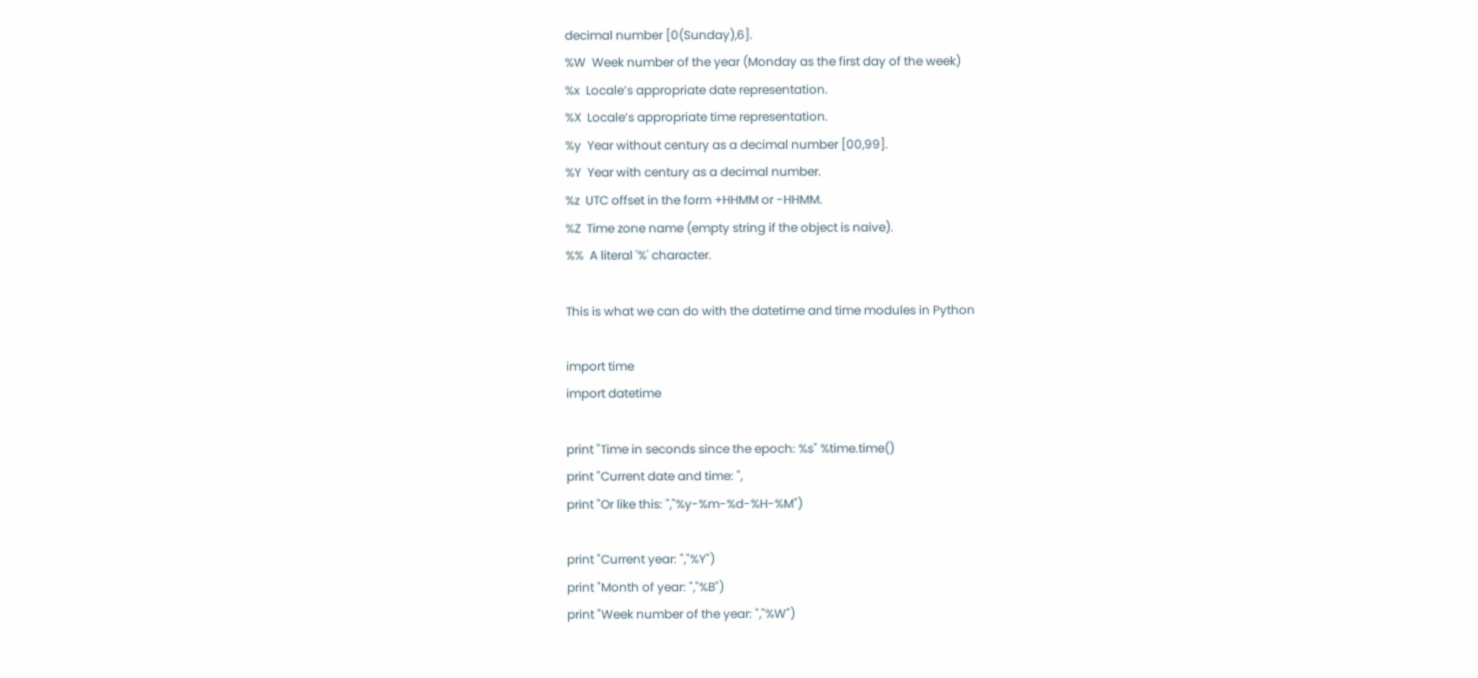decimal number [0(Sunday),6].
%W  Week number of the year (Monday as the first day of the week)
%x  Locale’s appropriate date representation.
%X  Locale’s appropriate time representation.
%y  Year without century as a decimal number [00,99].
%Y  Year with century as a decimal number.
%z  UTC offset in the form +HHMM or -HHMM.
%Z  Time zone name (empty string if the object is naive).
%%  A literal '%' character.

This is what we can do with the datetime and time modules in Python

import time
import datetime

print "Time in seconds since the epoch: %s" %time.time()
print "Current date and time: ",
print "Or like this: ","%y-%m-%d-%H-%M")

print "Current year: ","%Y")
print "Month of year: ","%B")
print "Week number of the year: ","%W")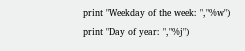print "Weekday of the week: ","%w")
print "Day of year: ","%j")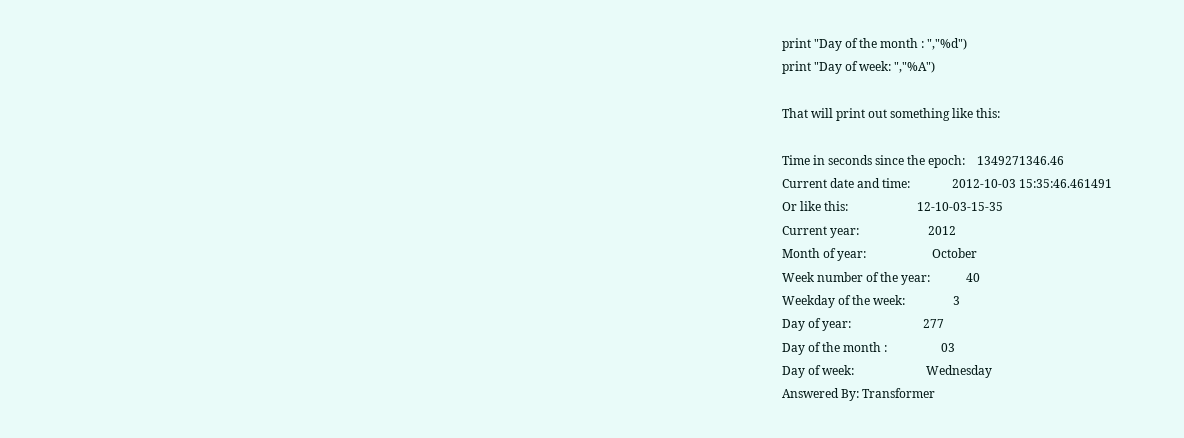print "Day of the month : ","%d")
print "Day of week: ","%A")

That will print out something like this:

Time in seconds since the epoch:    1349271346.46
Current date and time:              2012-10-03 15:35:46.461491
Or like this:                       12-10-03-15-35
Current year:                       2012
Month of year:                      October
Week number of the year:            40
Weekday of the week:                3
Day of year:                        277
Day of the month :                  03
Day of week:                        Wednesday
Answered By: Transformer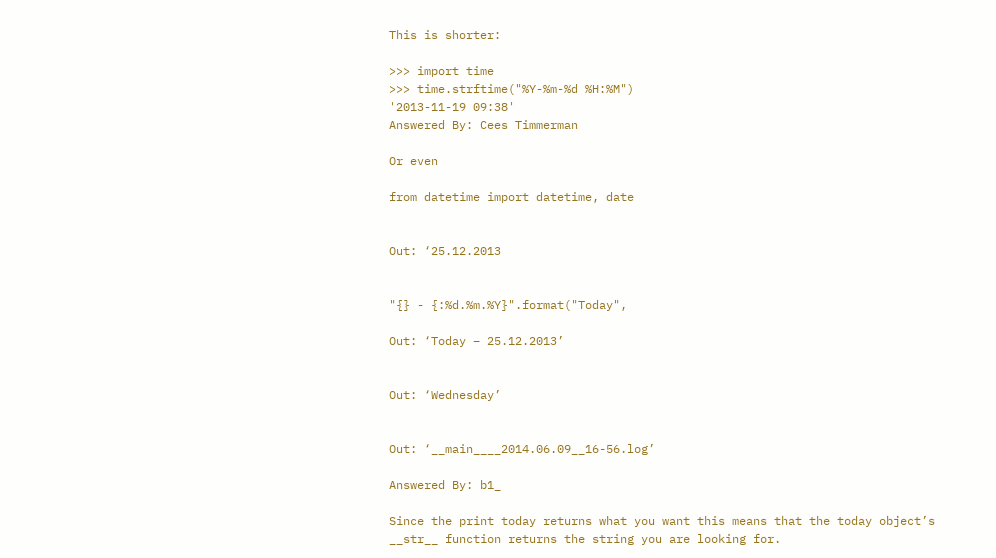This is shorter:

>>> import time
>>> time.strftime("%Y-%m-%d %H:%M")
'2013-11-19 09:38'
Answered By: Cees Timmerman

Or even

from datetime import datetime, date


Out: ‘25.12.2013


"{} - {:%d.%m.%Y}".format("Today",

Out: ‘Today – 25.12.2013’


Out: ‘Wednesday’


Out: ‘__main____2014.06.09__16-56.log’

Answered By: b1_

Since the print today returns what you want this means that the today object’s __str__ function returns the string you are looking for.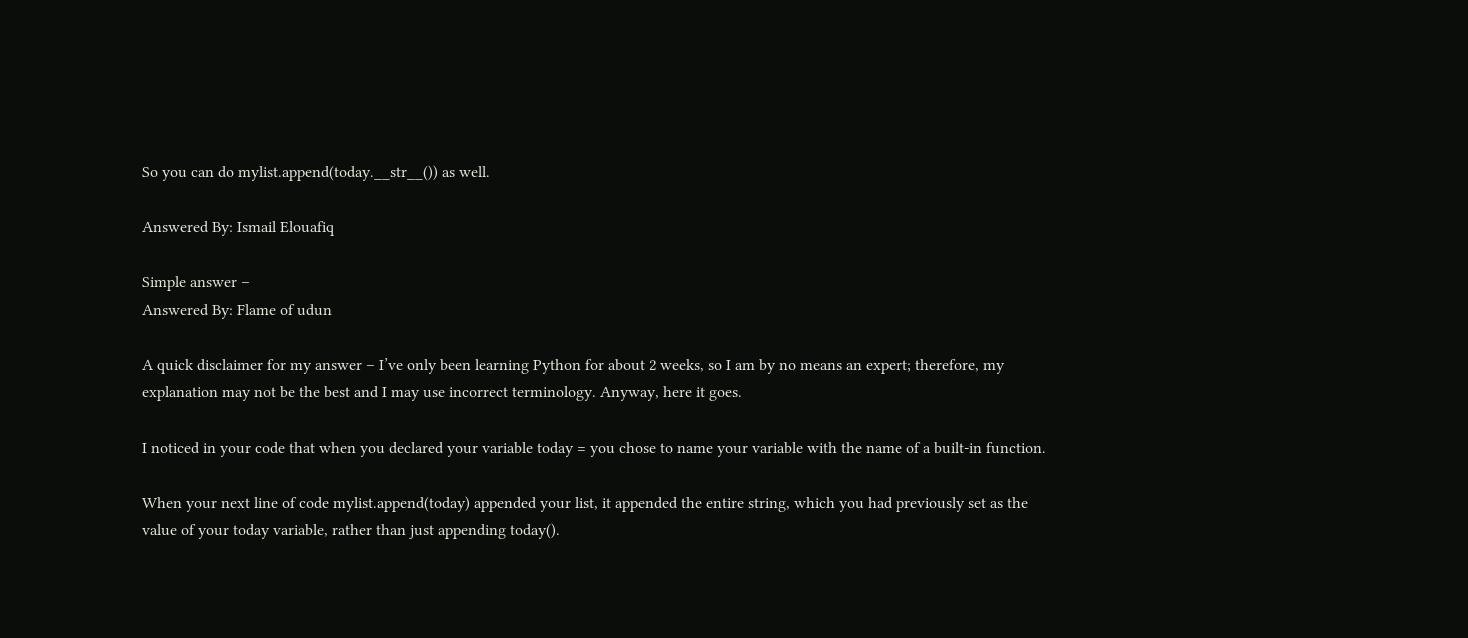So you can do mylist.append(today.__str__()) as well.

Answered By: Ismail Elouafiq

Simple answer –
Answered By: Flame of udun

A quick disclaimer for my answer – I’ve only been learning Python for about 2 weeks, so I am by no means an expert; therefore, my explanation may not be the best and I may use incorrect terminology. Anyway, here it goes.

I noticed in your code that when you declared your variable today = you chose to name your variable with the name of a built-in function.

When your next line of code mylist.append(today) appended your list, it appended the entire string, which you had previously set as the value of your today variable, rather than just appending today().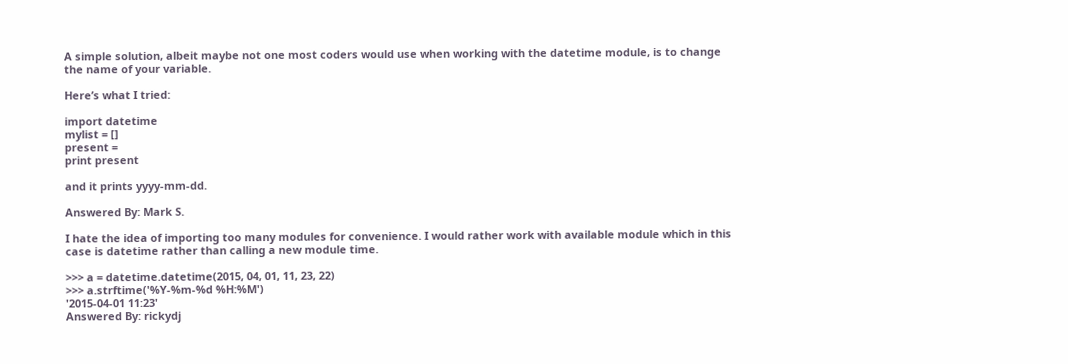A simple solution, albeit maybe not one most coders would use when working with the datetime module, is to change the name of your variable.

Here’s what I tried:

import datetime
mylist = []
present =
print present

and it prints yyyy-mm-dd.

Answered By: Mark S.

I hate the idea of importing too many modules for convenience. I would rather work with available module which in this case is datetime rather than calling a new module time.

>>> a = datetime.datetime(2015, 04, 01, 11, 23, 22)
>>> a.strftime('%Y-%m-%d %H:%M')
'2015-04-01 11:23'
Answered By: rickydj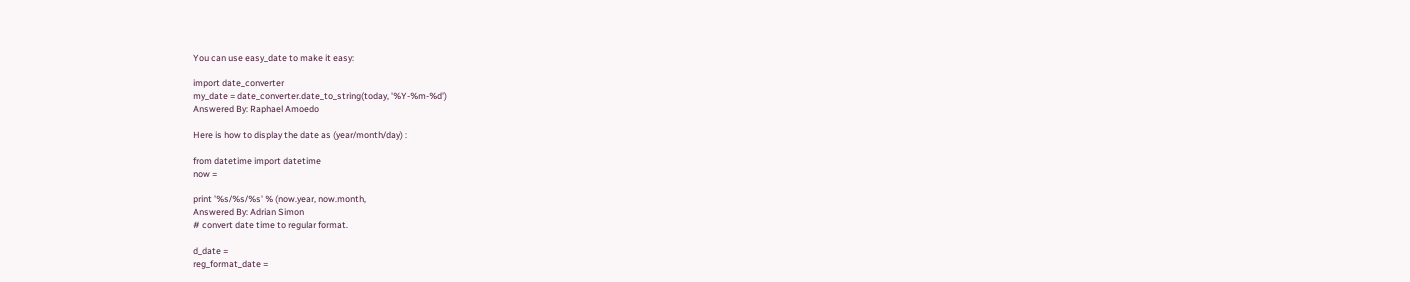You can use easy_date to make it easy:

import date_converter
my_date = date_converter.date_to_string(today, '%Y-%m-%d')
Answered By: Raphael Amoedo

Here is how to display the date as (year/month/day) :

from datetime import datetime
now =

print '%s/%s/%s' % (now.year, now.month,
Answered By: Adrian Simon
# convert date time to regular format.

d_date =
reg_format_date =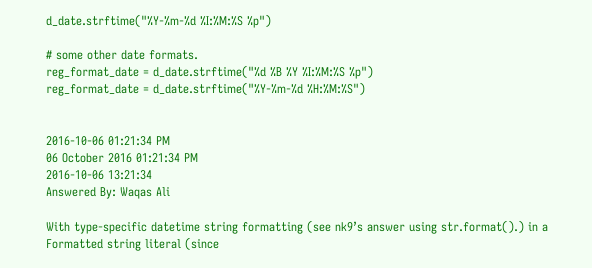d_date.strftime("%Y-%m-%d %I:%M:%S %p")

# some other date formats.
reg_format_date = d_date.strftime("%d %B %Y %I:%M:%S %p")
reg_format_date = d_date.strftime("%Y-%m-%d %H:%M:%S")


2016-10-06 01:21:34 PM
06 October 2016 01:21:34 PM
2016-10-06 13:21:34
Answered By: Waqas Ali

With type-specific datetime string formatting (see nk9’s answer using str.format().) in a Formatted string literal (since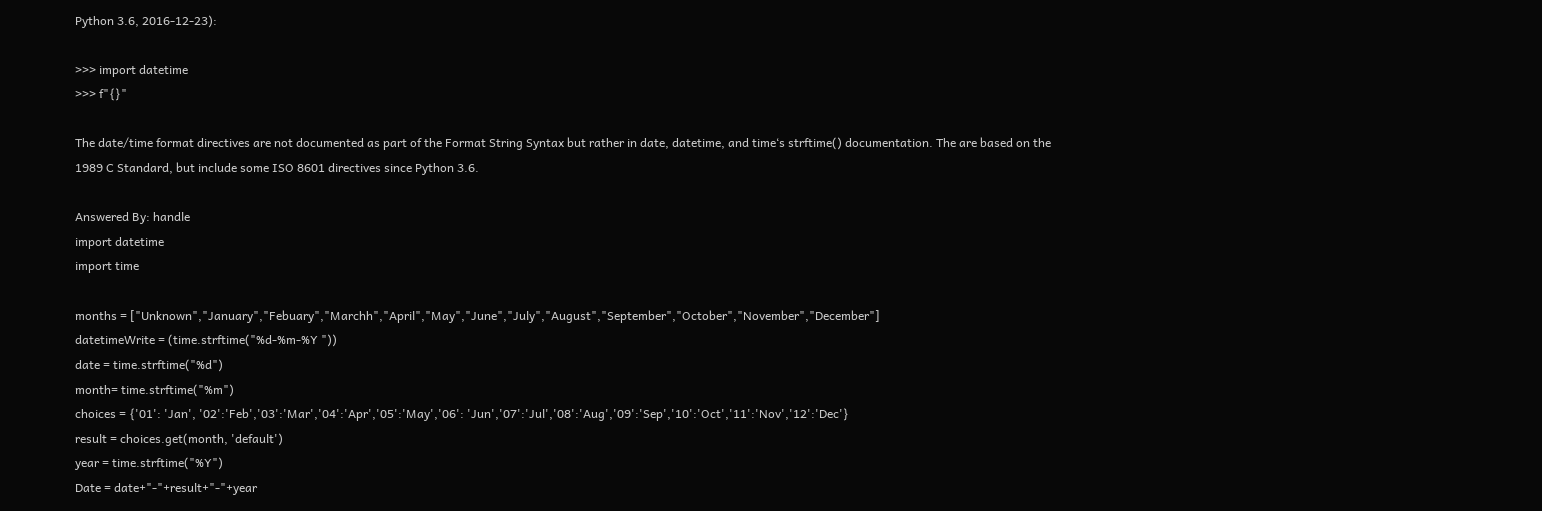Python 3.6, 2016-12-23):

>>> import datetime
>>> f"{}"

The date/time format directives are not documented as part of the Format String Syntax but rather in date, datetime, and time‘s strftime() documentation. The are based on the 1989 C Standard, but include some ISO 8601 directives since Python 3.6.

Answered By: handle
import datetime
import time

months = ["Unknown","January","Febuary","Marchh","April","May","June","July","August","September","October","November","December"]
datetimeWrite = (time.strftime("%d-%m-%Y "))
date = time.strftime("%d")
month= time.strftime("%m")
choices = {'01': 'Jan', '02':'Feb','03':'Mar','04':'Apr','05':'May','06': 'Jun','07':'Jul','08':'Aug','09':'Sep','10':'Oct','11':'Nov','12':'Dec'}
result = choices.get(month, 'default')
year = time.strftime("%Y")
Date = date+"-"+result+"-"+year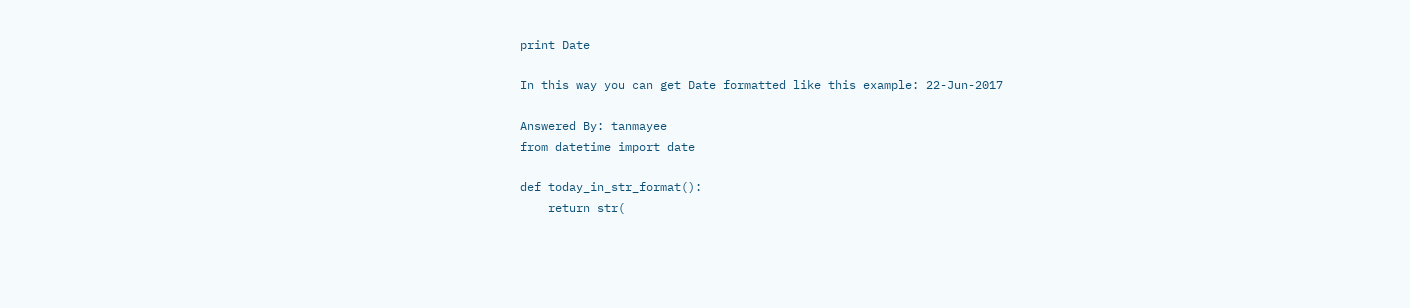print Date

In this way you can get Date formatted like this example: 22-Jun-2017

Answered By: tanmayee
from datetime import date

def today_in_str_format():
    return str(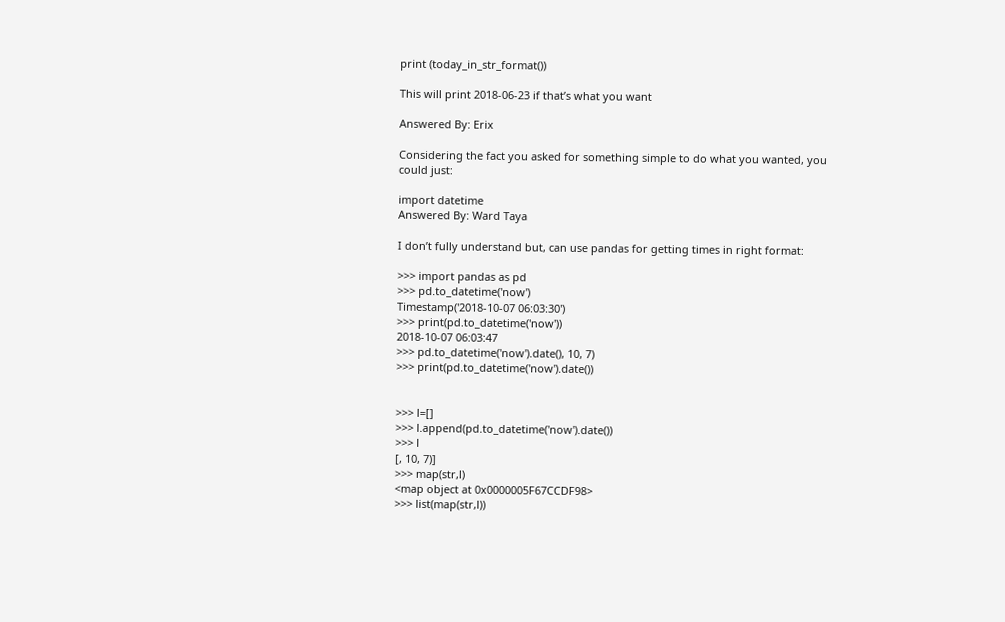print (today_in_str_format())

This will print 2018-06-23 if that’s what you want

Answered By: Erix

Considering the fact you asked for something simple to do what you wanted, you could just:

import datetime
Answered By: Ward Taya

I don’t fully understand but, can use pandas for getting times in right format:

>>> import pandas as pd
>>> pd.to_datetime('now')
Timestamp('2018-10-07 06:03:30')
>>> print(pd.to_datetime('now'))
2018-10-07 06:03:47
>>> pd.to_datetime('now').date(), 10, 7)
>>> print(pd.to_datetime('now').date())


>>> l=[]
>>> l.append(pd.to_datetime('now').date())
>>> l
[, 10, 7)]
>>> map(str,l)
<map object at 0x0000005F67CCDF98>
>>> list(map(str,l))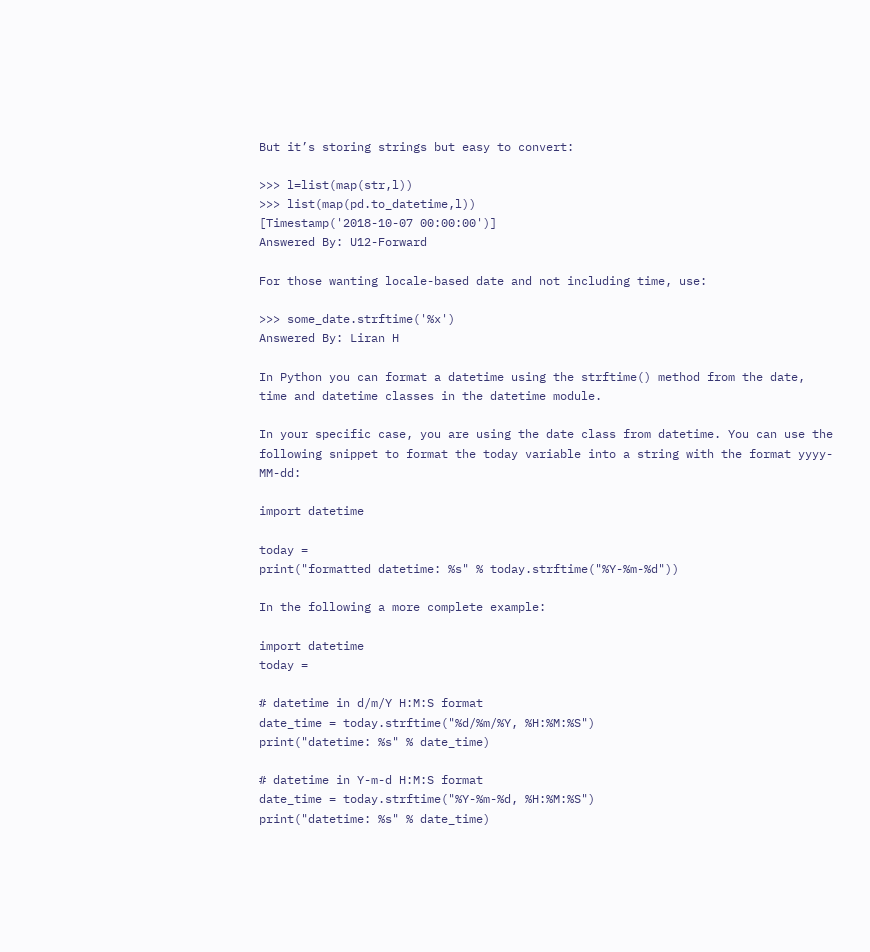But it’s storing strings but easy to convert:

>>> l=list(map(str,l))
>>> list(map(pd.to_datetime,l))
[Timestamp('2018-10-07 00:00:00')]
Answered By: U12-Forward

For those wanting locale-based date and not including time, use:

>>> some_date.strftime('%x')
Answered By: Liran H

In Python you can format a datetime using the strftime() method from the date, time and datetime classes in the datetime module.

In your specific case, you are using the date class from datetime. You can use the following snippet to format the today variable into a string with the format yyyy-MM-dd:

import datetime

today =
print("formatted datetime: %s" % today.strftime("%Y-%m-%d"))

In the following a more complete example:

import datetime
today =

# datetime in d/m/Y H:M:S format
date_time = today.strftime("%d/%m/%Y, %H:%M:%S")
print("datetime: %s" % date_time)

# datetime in Y-m-d H:M:S format
date_time = today.strftime("%Y-%m-%d, %H:%M:%S")
print("datetime: %s" % date_time)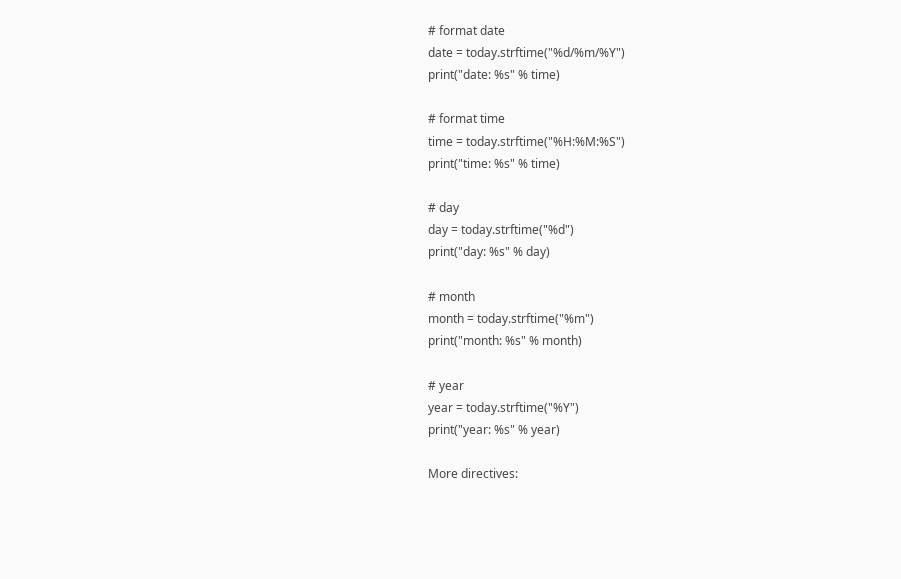# format date
date = today.strftime("%d/%m/%Y")
print("date: %s" % time)

# format time
time = today.strftime("%H:%M:%S")
print("time: %s" % time)

# day
day = today.strftime("%d")
print("day: %s" % day)

# month
month = today.strftime("%m")
print("month: %s" % month)

# year
year = today.strftime("%Y")
print("year: %s" % year)

More directives: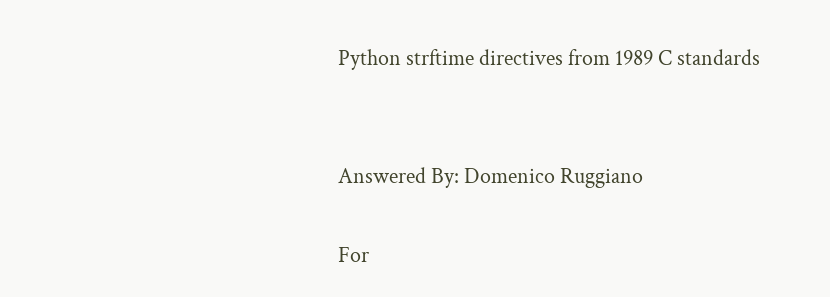Python strftime directives from 1989 C standards


Answered By: Domenico Ruggiano

For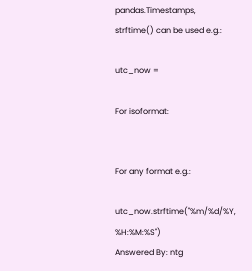pandas.Timestamps, strftime() can be used e.g.:

utc_now =

For isoformat:


For any format e.g.:

utc_now.strftime("%m/%d/%Y, %H:%M:%S")
Answered By: ntg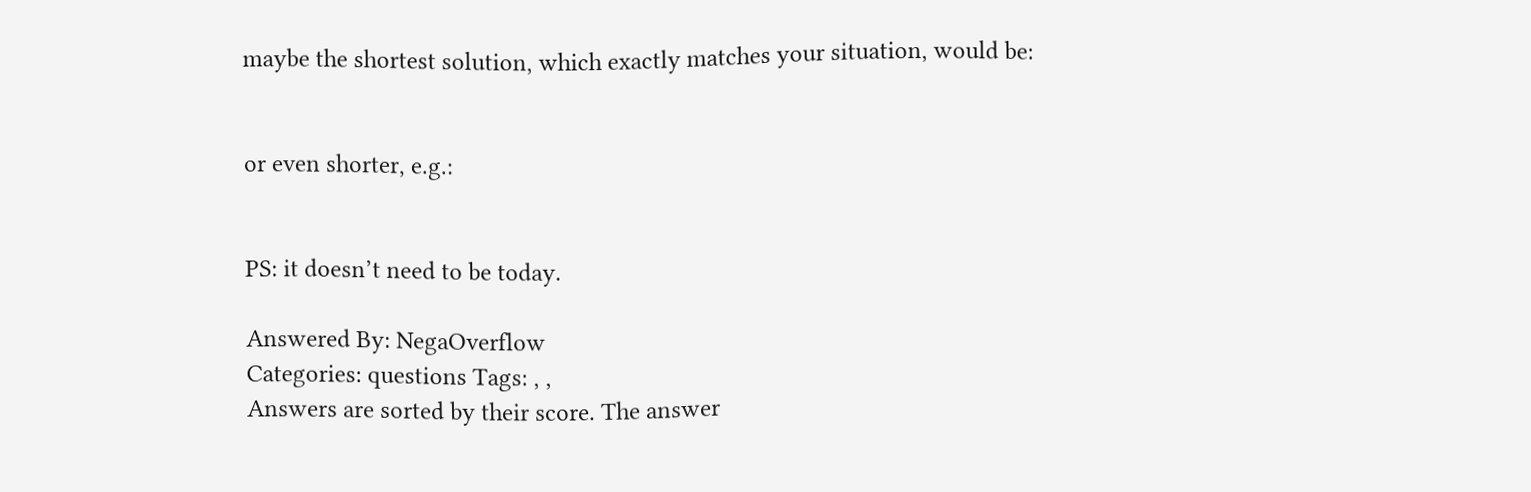maybe the shortest solution, which exactly matches your situation, would be:


or even shorter, e.g.:


PS: it doesn’t need to be today.

Answered By: NegaOverflow
Categories: questions Tags: , ,
Answers are sorted by their score. The answer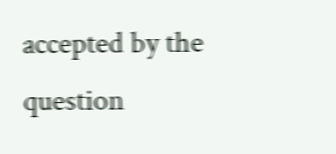accepted by the question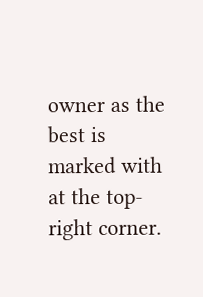owner as the best is marked with
at the top-right corner.